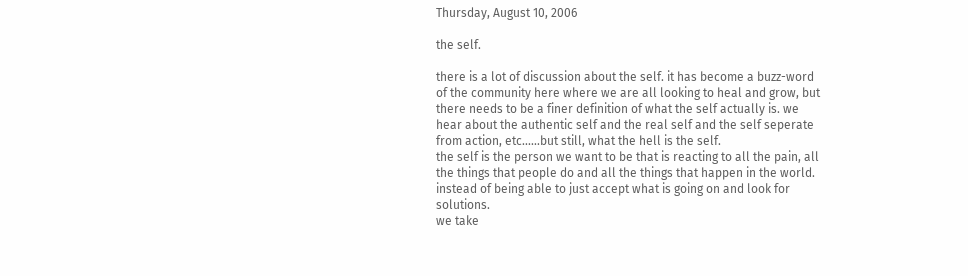Thursday, August 10, 2006

the self.

there is a lot of discussion about the self. it has become a buzz-word of the community here where we are all looking to heal and grow, but there needs to be a finer definition of what the self actually is. we hear about the authentic self and the real self and the self seperate from action, etc......but still, what the hell is the self.
the self is the person we want to be that is reacting to all the pain, all the things that people do and all the things that happen in the world.
instead of being able to just accept what is going on and look for solutions.
we take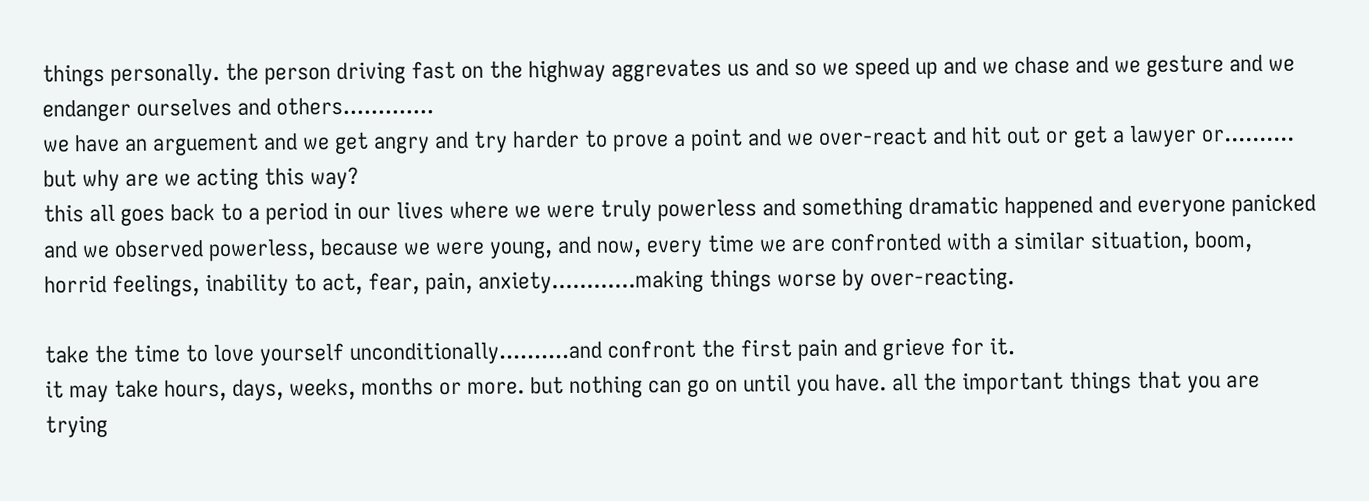things personally. the person driving fast on the highway aggrevates us and so we speed up and we chase and we gesture and we endanger ourselves and others.............
we have an arguement and we get angry and try harder to prove a point and we over-react and hit out or get a lawyer or..........
but why are we acting this way?
this all goes back to a period in our lives where we were truly powerless and something dramatic happened and everyone panicked and we observed powerless, because we were young, and now, every time we are confronted with a similar situation, boom, horrid feelings, inability to act, fear, pain, anxiety............making things worse by over-reacting.

take the time to love yourself unconditionally..........and confront the first pain and grieve for it.
it may take hours, days, weeks, months or more. but nothing can go on until you have. all the important things that you are trying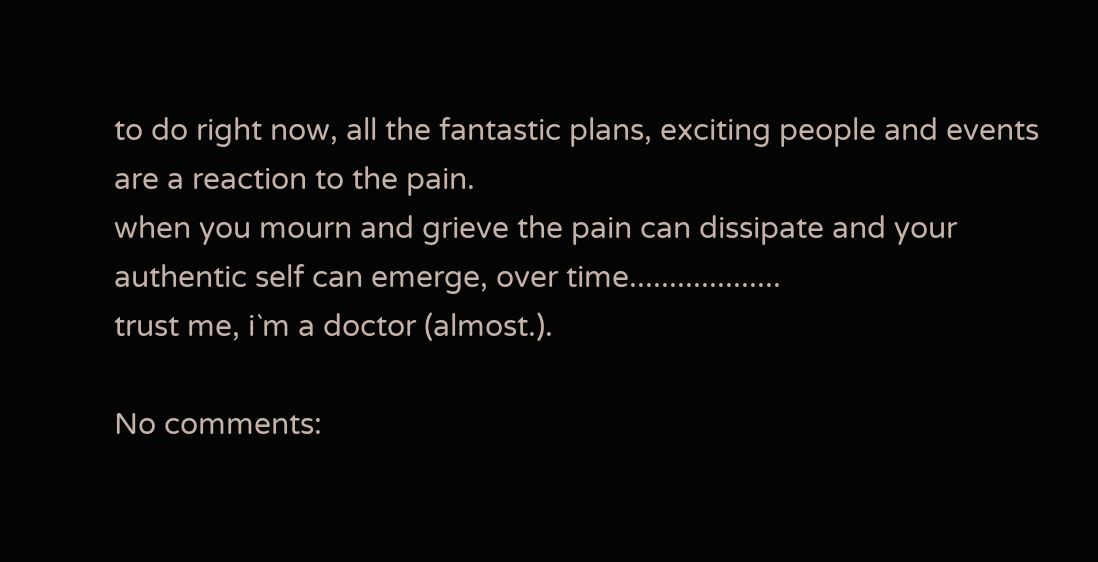to do right now, all the fantastic plans, exciting people and events are a reaction to the pain.
when you mourn and grieve the pain can dissipate and your authentic self can emerge, over time...................
trust me, i`m a doctor (almost.).

No comments: